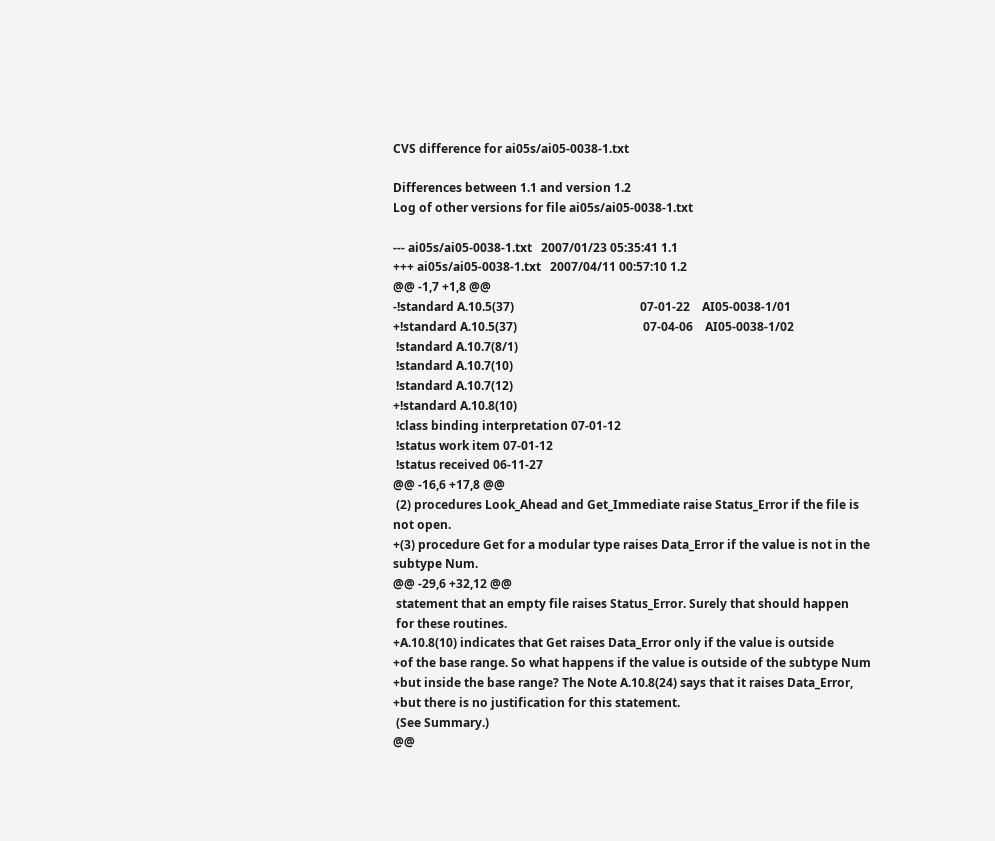CVS difference for ai05s/ai05-0038-1.txt

Differences between 1.1 and version 1.2
Log of other versions for file ai05s/ai05-0038-1.txt

--- ai05s/ai05-0038-1.txt   2007/01/23 05:35:41 1.1
+++ ai05s/ai05-0038-1.txt   2007/04/11 00:57:10 1.2
@@ -1,7 +1,8 @@
-!standard A.10.5(37)                                          07-01-22    AI05-0038-1/01
+!standard A.10.5(37)                                          07-04-06    AI05-0038-1/02
 !standard A.10.7(8/1)
 !standard A.10.7(10)
 !standard A.10.7(12)
+!standard A.10.8(10)
 !class binding interpretation 07-01-12
 !status work item 07-01-12
 !status received 06-11-27
@@ -16,6 +17,8 @@
 (2) procedures Look_Ahead and Get_Immediate raise Status_Error if the file is not open.
+(3) procedure Get for a modular type raises Data_Error if the value is not in the subtype Num.
@@ -29,6 +32,12 @@
 statement that an empty file raises Status_Error. Surely that should happen
 for these routines.
+A.10.8(10) indicates that Get raises Data_Error only if the value is outside
+of the base range. So what happens if the value is outside of the subtype Num
+but inside the base range? The Note A.10.8(24) says that it raises Data_Error,
+but there is no justification for this statement.
 (See Summary.)
@@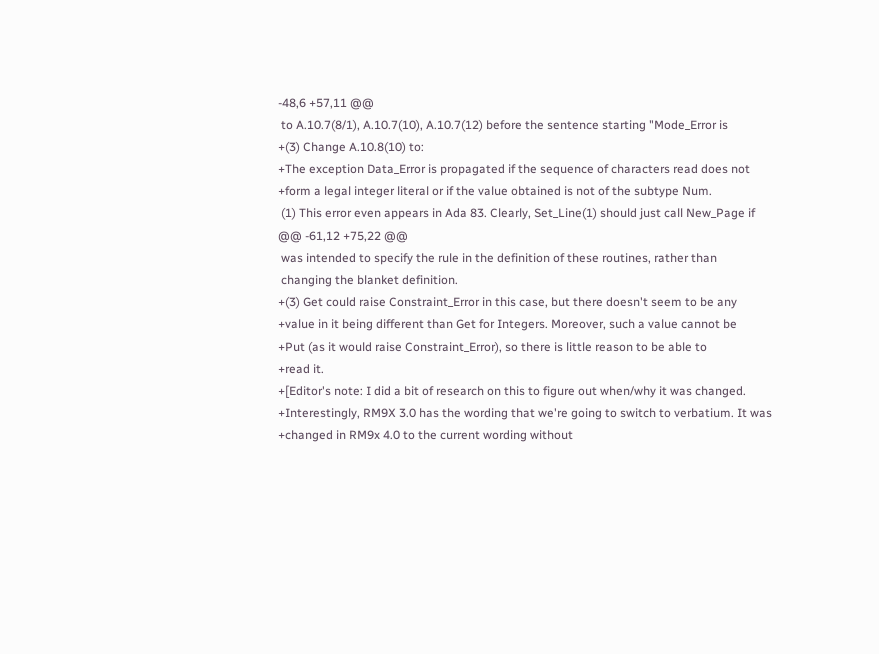-48,6 +57,11 @@
 to A.10.7(8/1), A.10.7(10), A.10.7(12) before the sentence starting "Mode_Error is
+(3) Change A.10.8(10) to:
+The exception Data_Error is propagated if the sequence of characters read does not
+form a legal integer literal or if the value obtained is not of the subtype Num.
 (1) This error even appears in Ada 83. Clearly, Set_Line(1) should just call New_Page if
@@ -61,12 +75,22 @@
 was intended to specify the rule in the definition of these routines, rather than
 changing the blanket definition.
+(3) Get could raise Constraint_Error in this case, but there doesn't seem to be any
+value in it being different than Get for Integers. Moreover, such a value cannot be
+Put (as it would raise Constraint_Error), so there is little reason to be able to
+read it.
+[Editor's note: I did a bit of research on this to figure out when/why it was changed.
+Interestingly, RM9X 3.0 has the wording that we're going to switch to verbatium. It was
+changed in RM9x 4.0 to the current wording without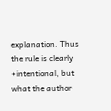explanation. Thus the rule is clearly
+intentional, but what the author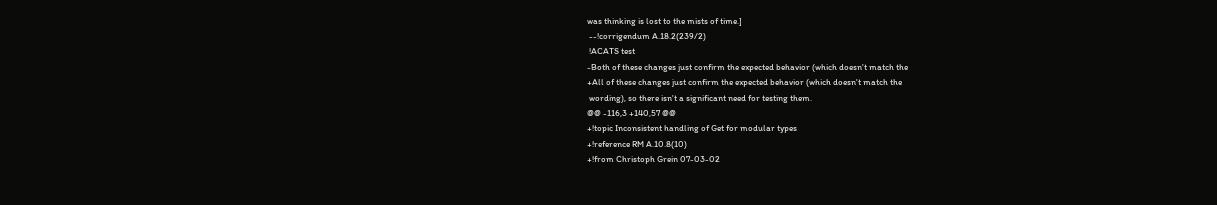was thinking is lost to the mists of time.]
 --!corrigendum A.18.2(239/2)
 !ACATS test
-Both of these changes just confirm the expected behavior (which doesn't match the
+All of these changes just confirm the expected behavior (which doesn't match the
 wording), so there isn't a significant need for testing them.
@@ -116,3 +140,57 @@
+!topic Inconsistent handling of Get for modular types
+!reference RM A.10.8(10)
+!from Christoph Grein 07-03-02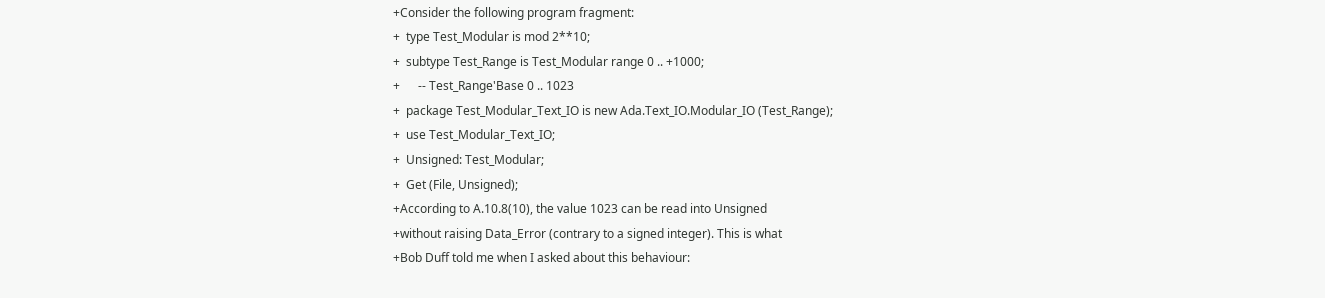+Consider the following program fragment:
+  type Test_Modular is mod 2**10;
+  subtype Test_Range is Test_Modular range 0 .. +1000;
+      -- Test_Range'Base 0 .. 1023
+  package Test_Modular_Text_IO is new Ada.Text_IO.Modular_IO (Test_Range);
+  use Test_Modular_Text_IO;
+  Unsigned: Test_Modular;
+  Get (File, Unsigned);
+According to A.10.8(10), the value 1023 can be read into Unsigned
+without raising Data_Error (contrary to a signed integer). This is what
+Bob Duff told me when I asked about this behaviour: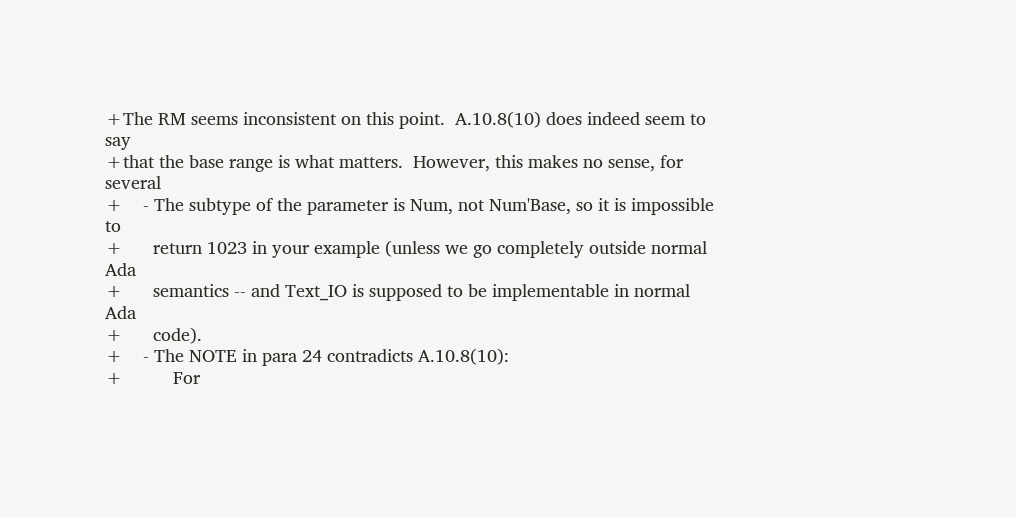+The RM seems inconsistent on this point.  A.10.8(10) does indeed seem to say
+that the base range is what matters.  However, this makes no sense, for several
+    - The subtype of the parameter is Num, not Num'Base, so it is impossible to
+      return 1023 in your example (unless we go completely outside normal Ada
+      semantics -- and Text_IO is supposed to be implementable in normal Ada
+      code).
+    - The NOTE in para 24 contradicts A.10.8(10):
+          For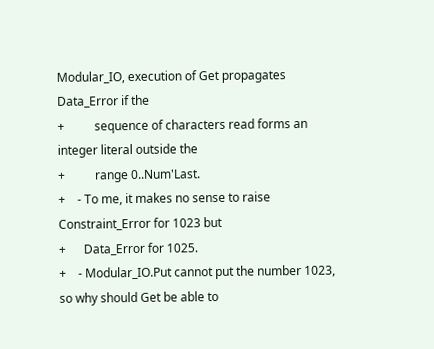Modular_IO, execution of Get propagates Data_Error if the
+          sequence of characters read forms an integer literal outside the
+          range 0..Num'Last.
+    - To me, it makes no sense to raise Constraint_Error for 1023 but
+      Data_Error for 1025.
+    - Modular_IO.Put cannot put the number 1023, so why should Get be able to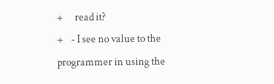+      read it?
+    - I see no value to the programmer in using the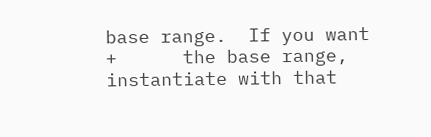base range.  If you want
+      the base range, instantiate with that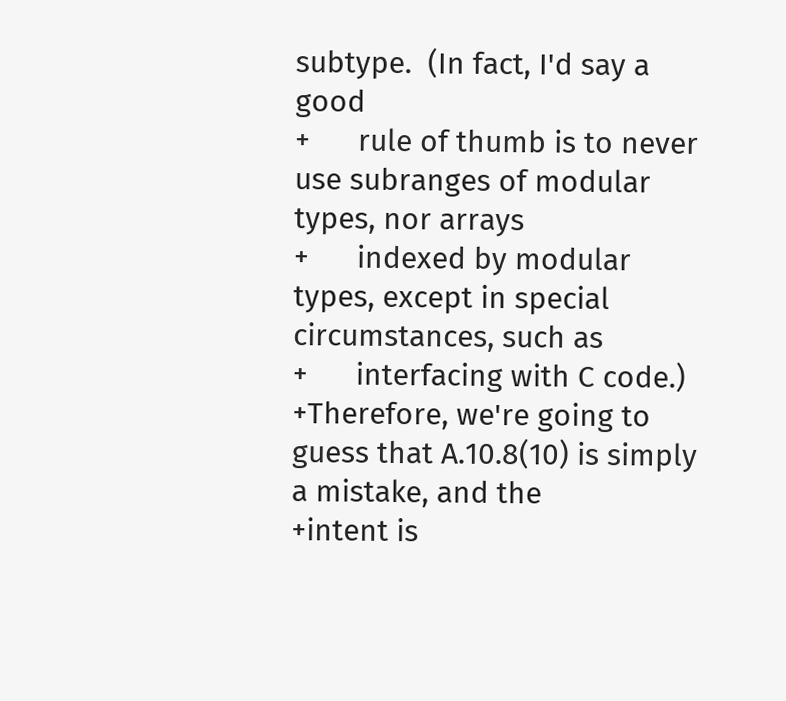subtype.  (In fact, I'd say a good
+      rule of thumb is to never use subranges of modular types, nor arrays
+      indexed by modular types, except in special circumstances, such as
+      interfacing with C code.)
+Therefore, we're going to guess that A.10.8(10) is simply a mistake, and the
+intent is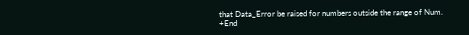that Data_Error be raised for numbers outside the range of Num.
+End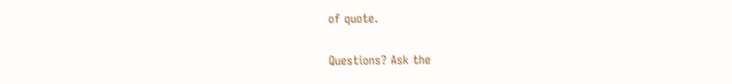of quote.

Questions? Ask the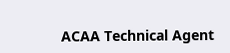ACAA Technical Agent